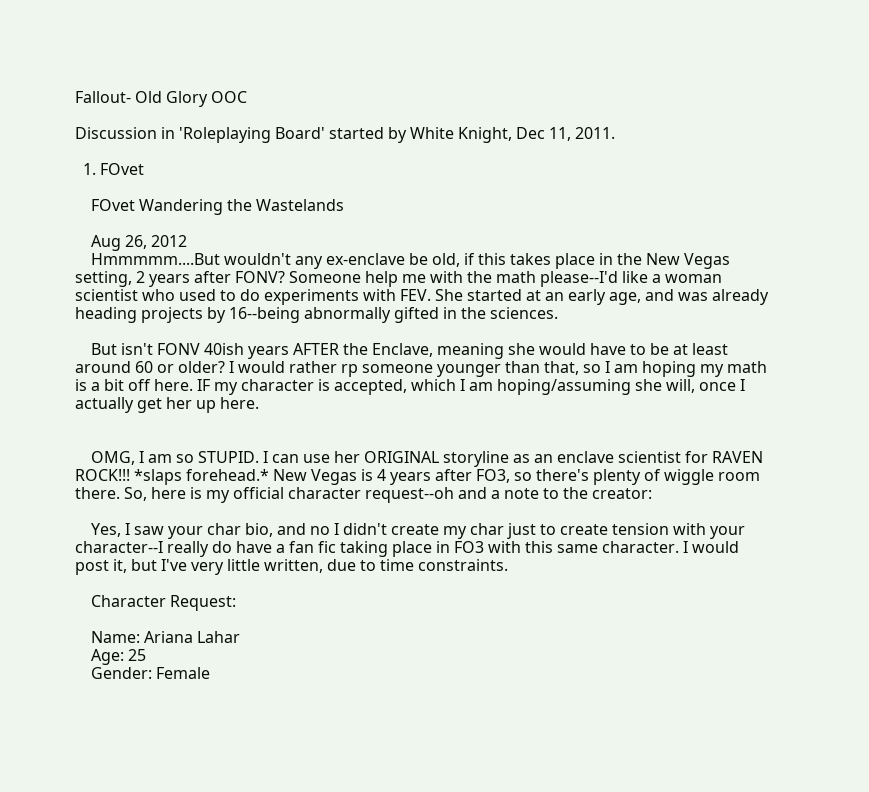Fallout- Old Glory OOC

Discussion in 'Roleplaying Board' started by White Knight, Dec 11, 2011.

  1. FOvet

    FOvet Wandering the Wastelands

    Aug 26, 2012
    Hmmmmm....But wouldn't any ex-enclave be old, if this takes place in the New Vegas setting, 2 years after FONV? Someone help me with the math please--I'd like a woman scientist who used to do experiments with FEV. She started at an early age, and was already heading projects by 16--being abnormally gifted in the sciences.

    But isn't FONV 40ish years AFTER the Enclave, meaning she would have to be at least around 60 or older? I would rather rp someone younger than that, so I am hoping my math is a bit off here. IF my character is accepted, which I am hoping/assuming she will, once I actually get her up here.


    OMG, I am so STUPID. I can use her ORIGINAL storyline as an enclave scientist for RAVEN ROCK!!! *slaps forehead.* New Vegas is 4 years after FO3, so there's plenty of wiggle room there. So, here is my official character request--oh and a note to the creator:

    Yes, I saw your char bio, and no I didn't create my char just to create tension with your character--I really do have a fan fic taking place in FO3 with this same character. I would post it, but I've very little written, due to time constraints.

    Character Request:

    Name: Ariana Lahar
    Age: 25
    Gender: Female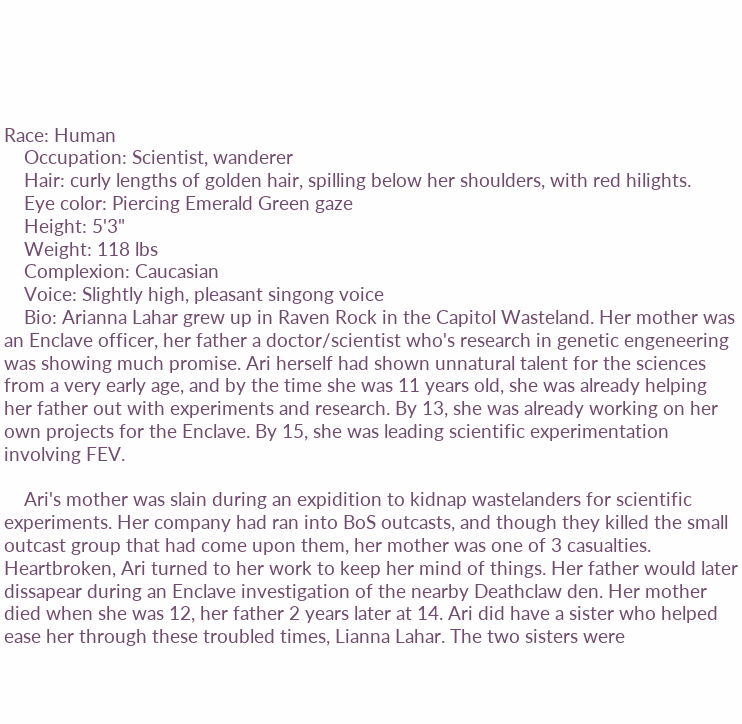Race: Human
    Occupation: Scientist, wanderer
    Hair: curly lengths of golden hair, spilling below her shoulders, with red hilights.
    Eye color: Piercing Emerald Green gaze
    Height: 5'3"
    Weight: 118 lbs
    Complexion: Caucasian
    Voice: Slightly high, pleasant singong voice
    Bio: Arianna Lahar grew up in Raven Rock in the Capitol Wasteland. Her mother was an Enclave officer, her father a doctor/scientist who's research in genetic engeneering was showing much promise. Ari herself had shown unnatural talent for the sciences from a very early age, and by the time she was 11 years old, she was already helping her father out with experiments and research. By 13, she was already working on her own projects for the Enclave. By 15, she was leading scientific experimentation involving FEV.

    Ari's mother was slain during an expidition to kidnap wastelanders for scientific experiments. Her company had ran into BoS outcasts, and though they killed the small outcast group that had come upon them, her mother was one of 3 casualties. Heartbroken, Ari turned to her work to keep her mind of things. Her father would later dissapear during an Enclave investigation of the nearby Deathclaw den. Her mother died when she was 12, her father 2 years later at 14. Ari did have a sister who helped ease her through these troubled times, Lianna Lahar. The two sisters were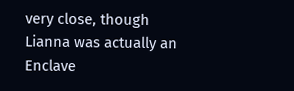very close, though Lianna was actually an Enclave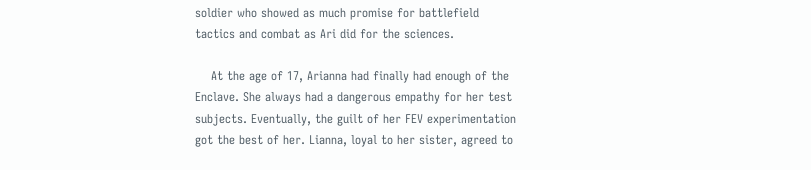soldier who showed as much promise for battlefield tactics and combat as Ari did for the sciences.

    At the age of 17, Arianna had finally had enough of the Enclave. She always had a dangerous empathy for her test subjects. Eventually, the guilt of her FEV experimentation got the best of her. Lianna, loyal to her sister, agreed to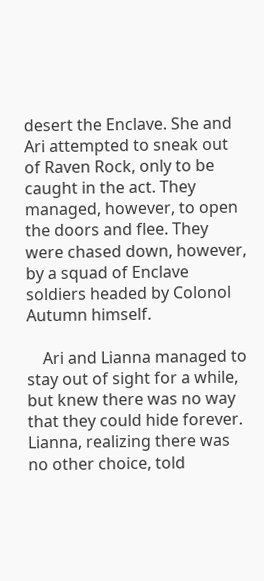desert the Enclave. She and Ari attempted to sneak out of Raven Rock, only to be caught in the act. They managed, however, to open the doors and flee. They were chased down, however, by a squad of Enclave soldiers headed by Colonol Autumn himself.

    Ari and Lianna managed to stay out of sight for a while, but knew there was no way that they could hide forever. Lianna, realizing there was no other choice, told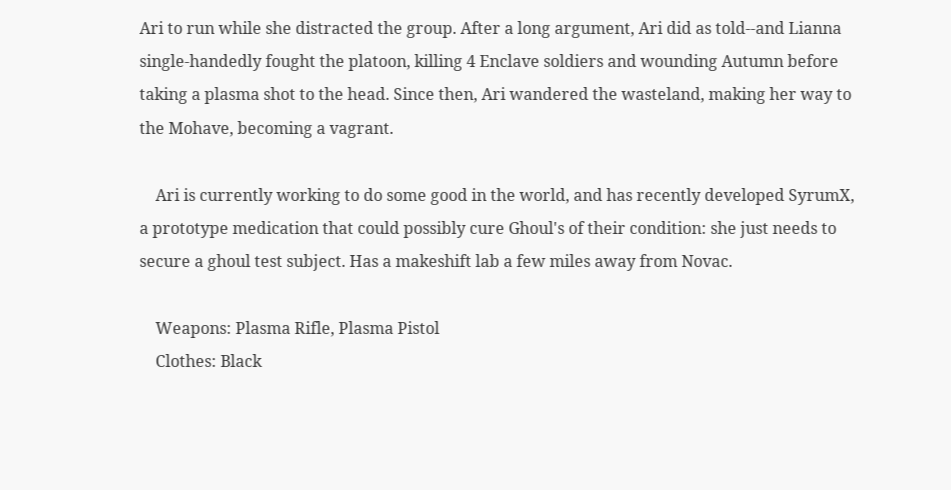Ari to run while she distracted the group. After a long argument, Ari did as told--and Lianna single-handedly fought the platoon, killing 4 Enclave soldiers and wounding Autumn before taking a plasma shot to the head. Since then, Ari wandered the wasteland, making her way to the Mohave, becoming a vagrant.

    Ari is currently working to do some good in the world, and has recently developed SyrumX, a prototype medication that could possibly cure Ghoul's of their condition: she just needs to secure a ghoul test subject. Has a makeshift lab a few miles away from Novac.

    Weapons: Plasma Rifle, Plasma Pistol
    Clothes: Black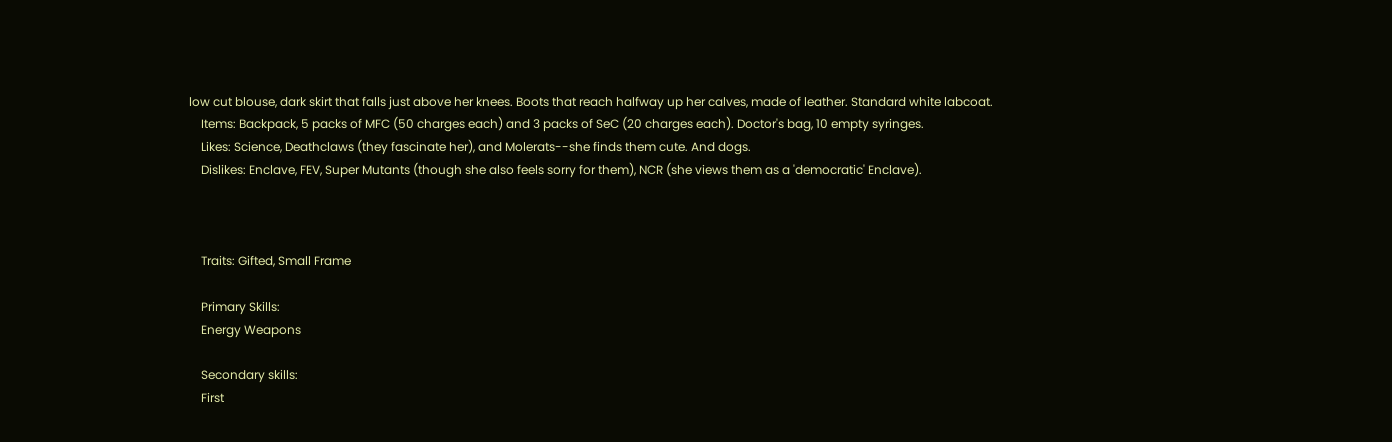low cut blouse, dark skirt that falls just above her knees. Boots that reach halfway up her calves, made of leather. Standard white labcoat.
    Items: Backpack, 5 packs of MFC (50 charges each) and 3 packs of SeC (20 charges each). Doctor's bag, 10 empty syringes.
    Likes: Science, Deathclaws (they fascinate her), and Molerats--she finds them cute. And dogs.
    Dislikes: Enclave, FEV, Super Mutants (though she also feels sorry for them), NCR (she views them as a 'democratic' Enclave).



    Traits: Gifted, Small Frame

    Primary Skills:
    Energy Weapons

    Secondary skills:
    First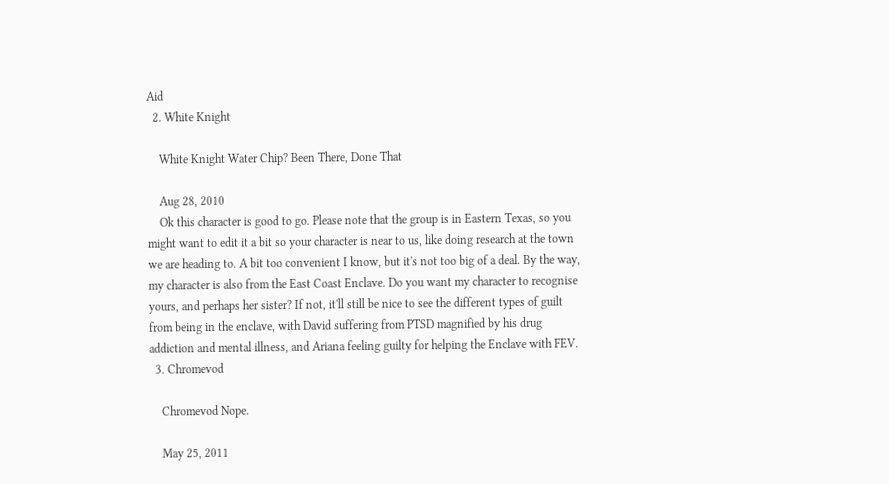Aid
  2. White Knight

    White Knight Water Chip? Been There, Done That

    Aug 28, 2010
    Ok this character is good to go. Please note that the group is in Eastern Texas, so you might want to edit it a bit so your character is near to us, like doing research at the town we are heading to. A bit too convenient I know, but it's not too big of a deal. By the way, my character is also from the East Coast Enclave. Do you want my character to recognise yours, and perhaps her sister? If not, it'll still be nice to see the different types of guilt from being in the enclave, with David suffering from PTSD magnified by his drug addiction and mental illness, and Ariana feeling guilty for helping the Enclave with FEV.
  3. Chromevod

    Chromevod Nope.

    May 25, 2011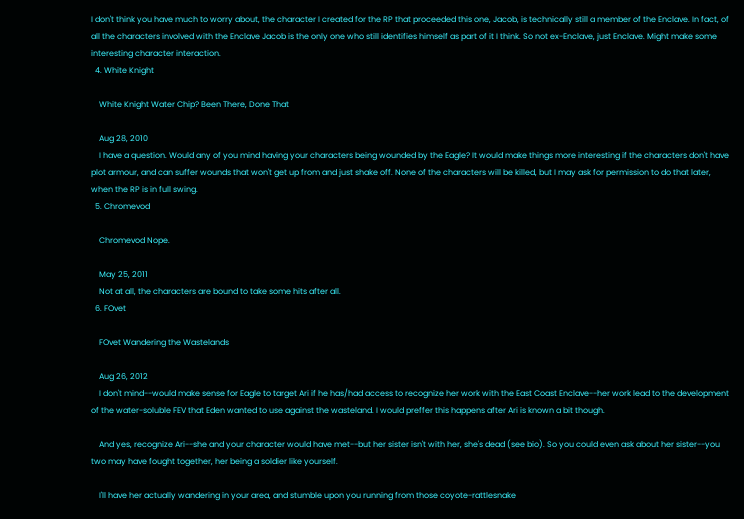I don't think you have much to worry about, the character I created for the RP that proceeded this one, Jacob, is technically still a member of the Enclave. In fact, of all the characters involved with the Enclave Jacob is the only one who still identifies himself as part of it I think. So not ex-Enclave, just Enclave. Might make some interesting character interaction.
  4. White Knight

    White Knight Water Chip? Been There, Done That

    Aug 28, 2010
    I have a question. Would any of you mind having your characters being wounded by the Eagle? It would make things more interesting if the characters don't have plot armour, and can suffer wounds that won't get up from and just shake off. None of the characters will be killed, but I may ask for permission to do that later, when the RP is in full swing.
  5. Chromevod

    Chromevod Nope.

    May 25, 2011
    Not at all, the characters are bound to take some hits after all.
  6. FOvet

    FOvet Wandering the Wastelands

    Aug 26, 2012
    I don't mind--would make sense for Eagle to target Ari if he has/had access to recognize her work with the East Coast Enclave--her work lead to the development of the water-soluble FEV that Eden wanted to use against the wasteland. I would preffer this happens after Ari is known a bit though.

    And yes, recognize Ari--she and your character would have met--but her sister isn't with her, she's dead (see bio). So you could even ask about her sister--you two may have fought together, her being a soldier like yourself.

    I'll have her actually wandering in your area, and stumble upon you running from those coyote-rattlesnake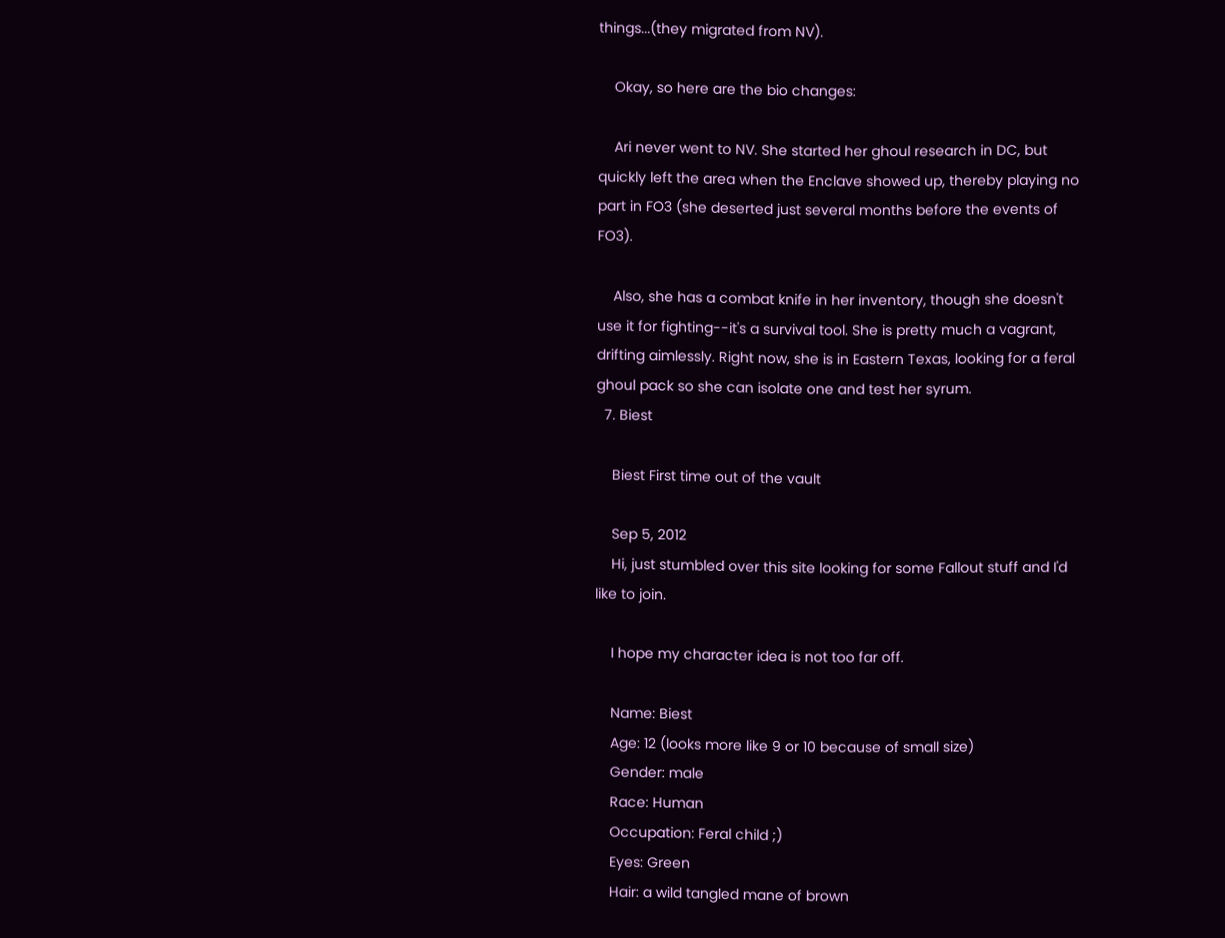things...(they migrated from NV).

    Okay, so here are the bio changes:

    Ari never went to NV. She started her ghoul research in DC, but quickly left the area when the Enclave showed up, thereby playing no part in FO3 (she deserted just several months before the events of FO3).

    Also, she has a combat knife in her inventory, though she doesn't use it for fighting--it's a survival tool. She is pretty much a vagrant, drifting aimlessly. Right now, she is in Eastern Texas, looking for a feral ghoul pack so she can isolate one and test her syrum.
  7. Biest

    Biest First time out of the vault

    Sep 5, 2012
    Hi, just stumbled over this site looking for some Fallout stuff and I'd like to join.

    I hope my character idea is not too far off.

    Name: Biest
    Age: 12 (looks more like 9 or 10 because of small size)
    Gender: male
    Race: Human
    Occupation: Feral child ;)
    Eyes: Green
    Hair: a wild tangled mane of brown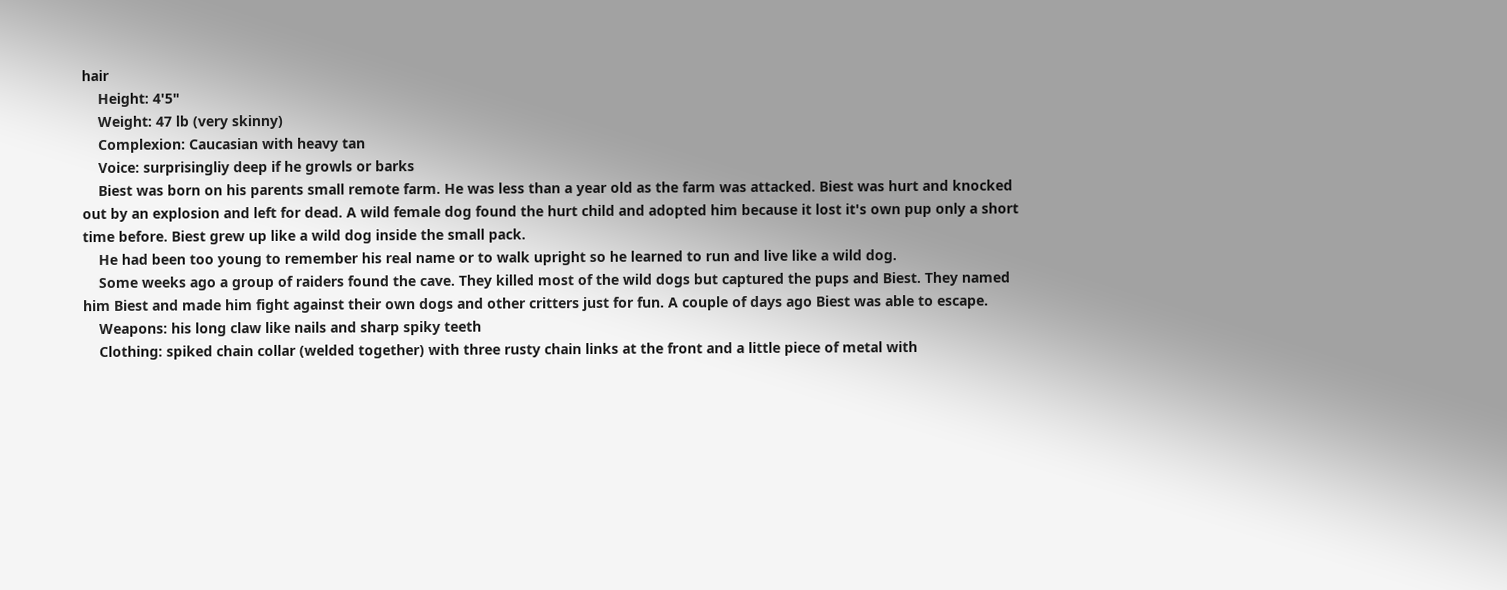hair
    Height: 4'5"
    Weight: 47 lb (very skinny)
    Complexion: Caucasian with heavy tan
    Voice: surprisingliy deep if he growls or barks
    Biest was born on his parents small remote farm. He was less than a year old as the farm was attacked. Biest was hurt and knocked out by an explosion and left for dead. A wild female dog found the hurt child and adopted him because it lost it's own pup only a short time before. Biest grew up like a wild dog inside the small pack.
    He had been too young to remember his real name or to walk upright so he learned to run and live like a wild dog.
    Some weeks ago a group of raiders found the cave. They killed most of the wild dogs but captured the pups and Biest. They named him Biest and made him fight against their own dogs and other critters just for fun. A couple of days ago Biest was able to escape.
    Weapons: his long claw like nails and sharp spiky teeth
    Clothing: spiked chain collar (welded together) with three rusty chain links at the front and a little piece of metal with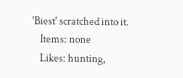'Biest' scratched into it.
    Items: none
    Likes: hunting,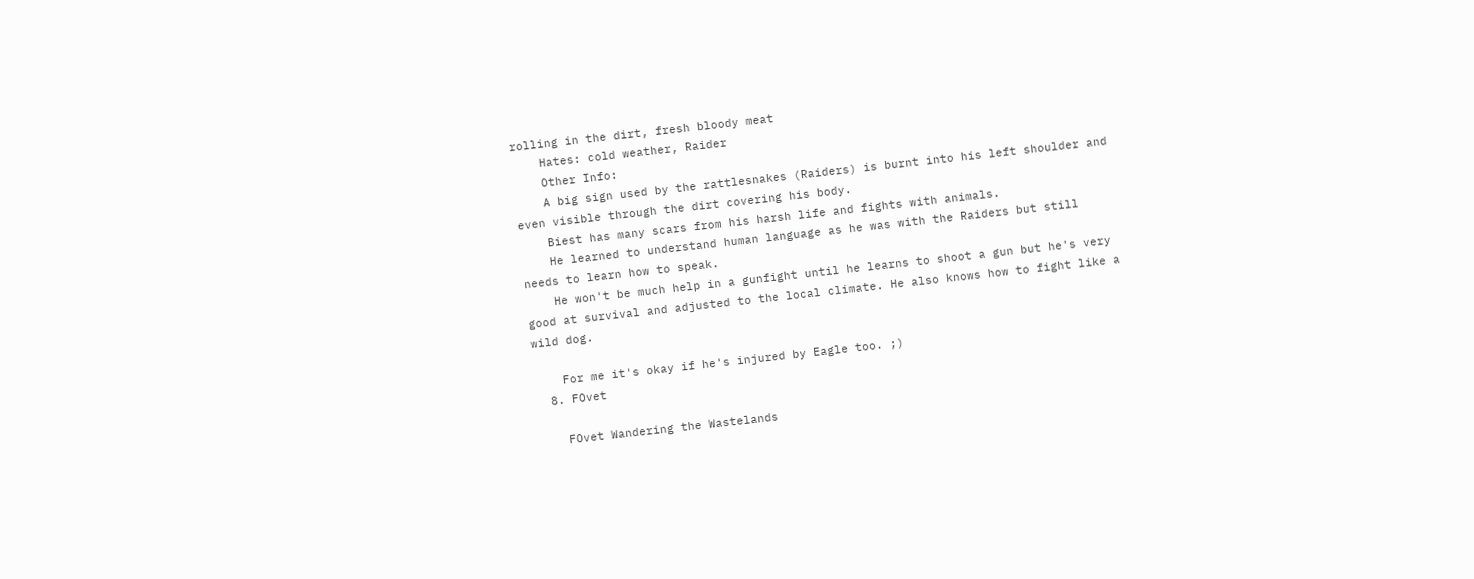rolling in the dirt, fresh bloody meat
    Hates: cold weather, Raider
    Other Info:
    A big sign used by the rattlesnakes (Raiders) is burnt into his left shoulder and even visible through the dirt covering his body.
    Biest has many scars from his harsh life and fights with animals.
    He learned to understand human language as he was with the Raiders but still needs to learn how to speak.
    He won't be much help in a gunfight until he learns to shoot a gun but he's very good at survival and adjusted to the local climate. He also knows how to fight like a wild dog.

    For me it's okay if he's injured by Eagle too. ;)
  8. FOvet

    FOvet Wandering the Wastelands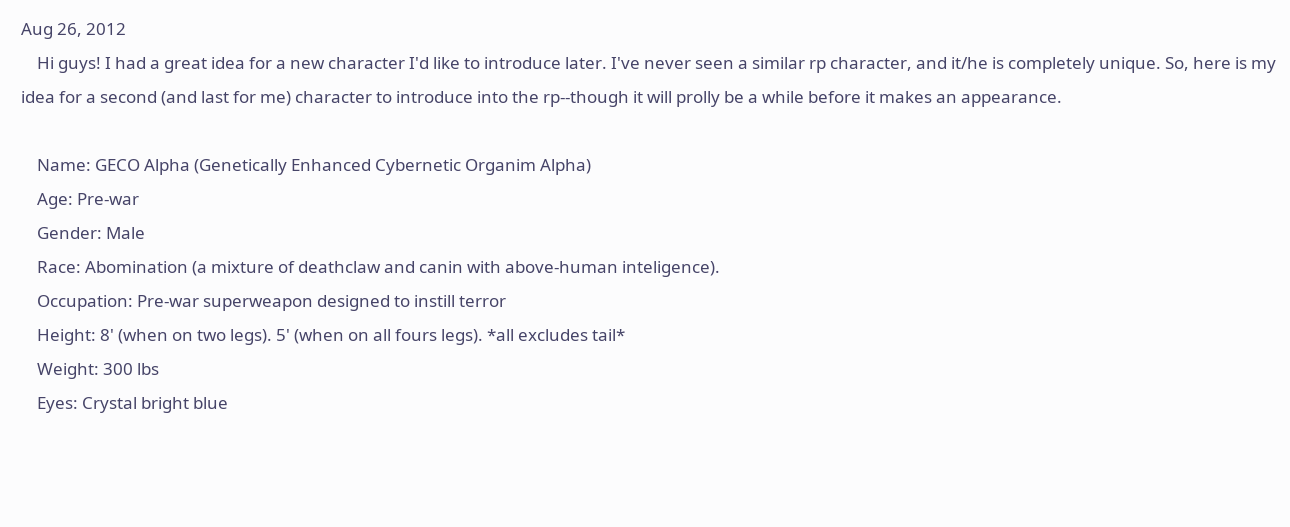Aug 26, 2012
    Hi guys! I had a great idea for a new character I'd like to introduce later. I've never seen a similar rp character, and it/he is completely unique. So, here is my idea for a second (and last for me) character to introduce into the rp--though it will prolly be a while before it makes an appearance.

    Name: GECO Alpha (Genetically Enhanced Cybernetic Organim Alpha)
    Age: Pre-war
    Gender: Male
    Race: Abomination (a mixture of deathclaw and canin with above-human inteligence).
    Occupation: Pre-war superweapon designed to instill terror
    Height: 8' (when on two legs). 5' (when on all fours legs). *all excludes tail*
    Weight: 300 lbs
    Eyes: Crystal bright blue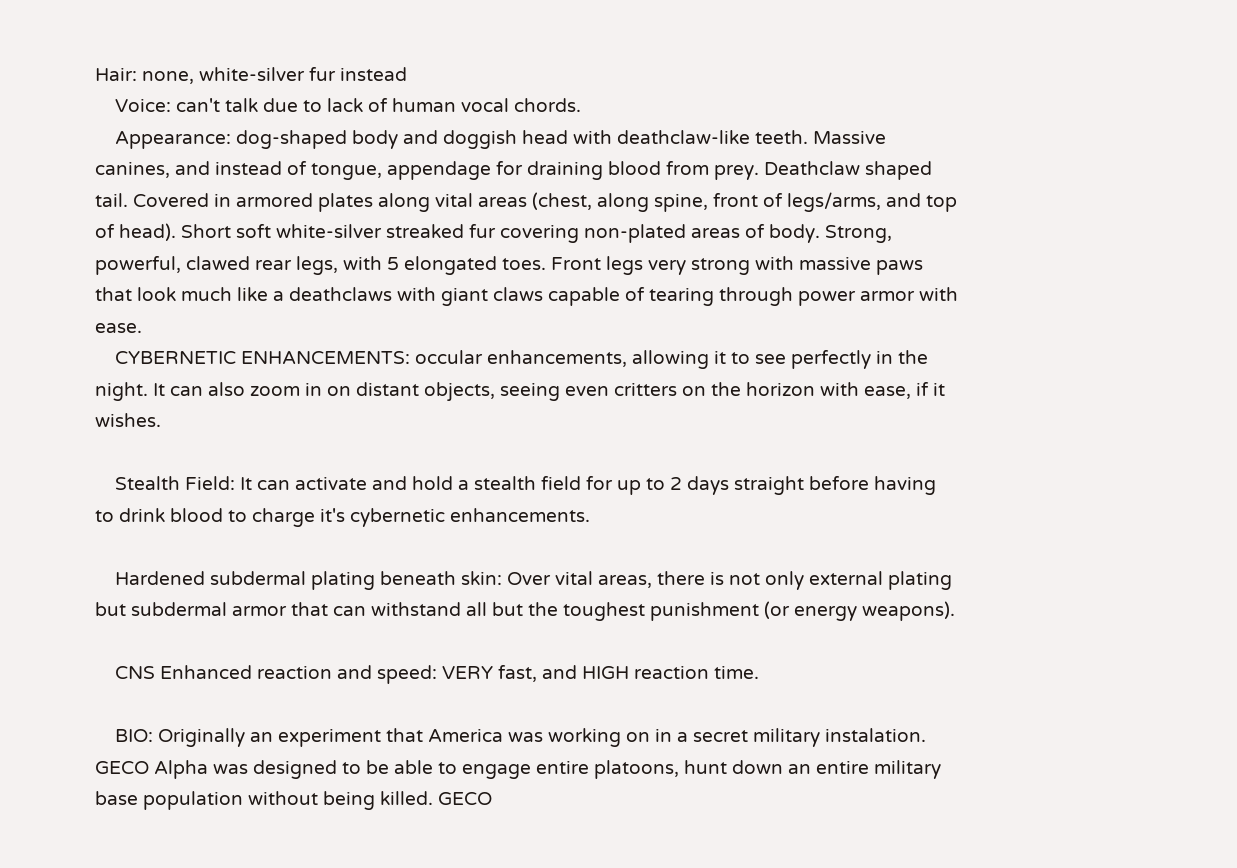Hair: none, white-silver fur instead
    Voice: can't talk due to lack of human vocal chords.
    Appearance: dog-shaped body and doggish head with deathclaw-like teeth. Massive canines, and instead of tongue, appendage for draining blood from prey. Deathclaw shaped tail. Covered in armored plates along vital areas (chest, along spine, front of legs/arms, and top of head). Short soft white-silver streaked fur covering non-plated areas of body. Strong, powerful, clawed rear legs, with 5 elongated toes. Front legs very strong with massive paws that look much like a deathclaws with giant claws capable of tearing through power armor with ease.
    CYBERNETIC ENHANCEMENTS: occular enhancements, allowing it to see perfectly in the night. It can also zoom in on distant objects, seeing even critters on the horizon with ease, if it wishes.

    Stealth Field: It can activate and hold a stealth field for up to 2 days straight before having to drink blood to charge it's cybernetic enhancements.

    Hardened subdermal plating beneath skin: Over vital areas, there is not only external plating but subdermal armor that can withstand all but the toughest punishment (or energy weapons).

    CNS Enhanced reaction and speed: VERY fast, and HIGH reaction time.

    BIO: Originally an experiment that America was working on in a secret military instalation. GECO Alpha was designed to be able to engage entire platoons, hunt down an entire military base population without being killed. GECO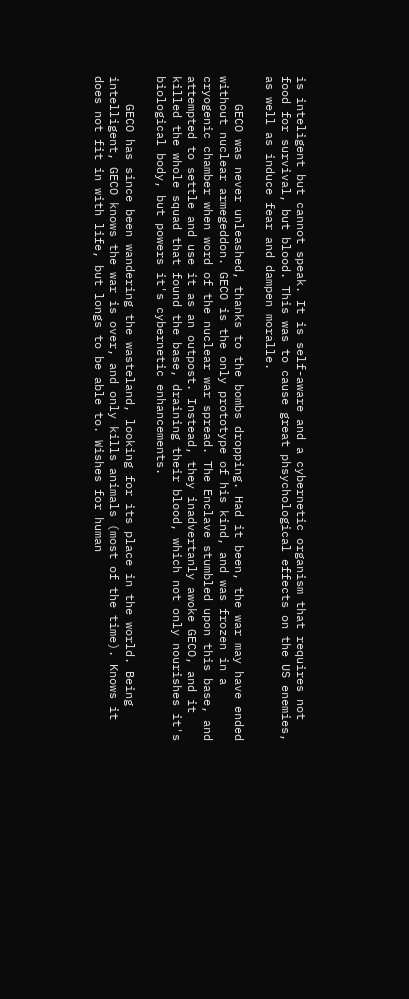is inteligent but cannot speak. It is self-aware and a cybernetic organism that requires not food for survival, but blood. This was to cause great phsychological effects on the US enemies, as well as induce fear and dampen moralle.

    GECO was never unleashed, thanks to the bombs dropping. Had it been, the war may have ended without nuclear armegeddon. GECO is the only prototype of his kind, and was frozen in a cryogenic chamber when word of the nuclear war spread. The Enclave stumbled upon this base, and attempted to settle and use it as an outpost. Instead, they inadvertanly awoke GECO, and it killed the whole squad that found the base, draining their blood, which not only nourishes it's biological body, but powers it's cybernetic enhancements.

    GECO has since been wandering the wasteland, looking for its place in the world. Being intelligent, GECO knows the war is over, and only kills animals (most of the time). Knows it does not fit in with life, but longs to be able to. Wishes for human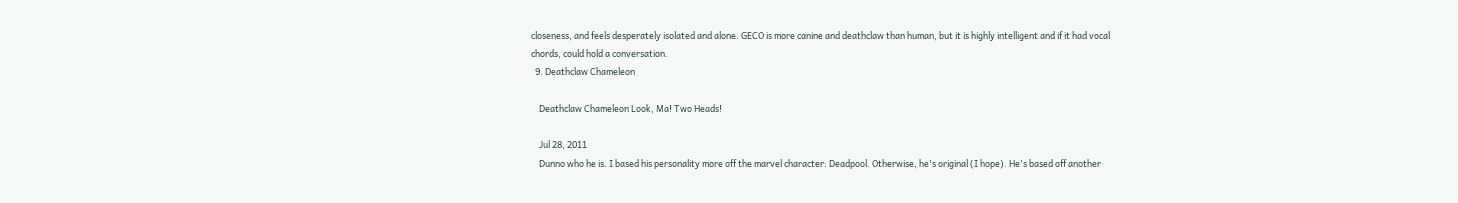closeness, and feels desperately isolated and alone. GECO is more canine and deathclaw than human, but it is highly intelligent and if it had vocal chords, could hold a conversation.
  9. Deathclaw Chameleon

    Deathclaw Chameleon Look, Ma! Two Heads!

    Jul 28, 2011
    Dunno who he is. I based his personality more off the marvel character: Deadpool. Otherwise, he's original (I hope). He's based off another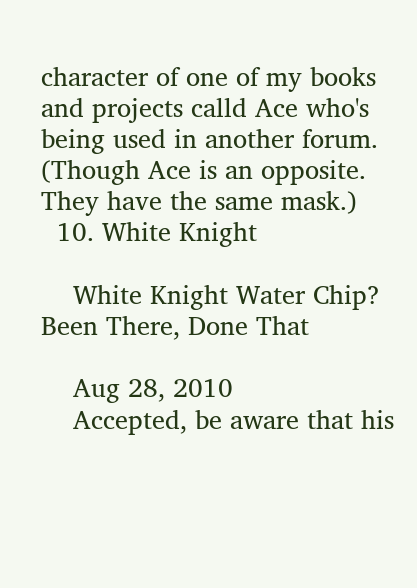character of one of my books and projects calld Ace who's being used in another forum. (Though Ace is an opposite. They have the same mask.)
  10. White Knight

    White Knight Water Chip? Been There, Done That

    Aug 28, 2010
    Accepted, be aware that his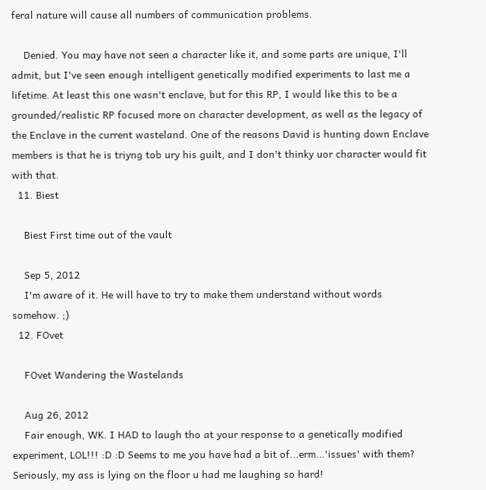feral nature will cause all numbers of communication problems.

    Denied. You may have not seen a character like it, and some parts are unique, I'll admit, but I've seen enough intelligent genetically modified experiments to last me a lifetime. At least this one wasn't enclave, but for this RP, I would like this to be a grounded/realistic RP focused more on character development, as well as the legacy of the Enclave in the current wasteland. One of the reasons David is hunting down Enclave members is that he is triyng tob ury his guilt, and I don't thinky uor character would fit with that.
  11. Biest

    Biest First time out of the vault

    Sep 5, 2012
    I'm aware of it. He will have to try to make them understand without words somehow. ;)
  12. FOvet

    FOvet Wandering the Wastelands

    Aug 26, 2012
    Fair enough, WK. I HAD to laugh tho at your response to a genetically modified experiment, LOL!!! :D :D Seems to me you have had a bit of...erm...'issues' with them? Seriously, my ass is lying on the floor u had me laughing so hard!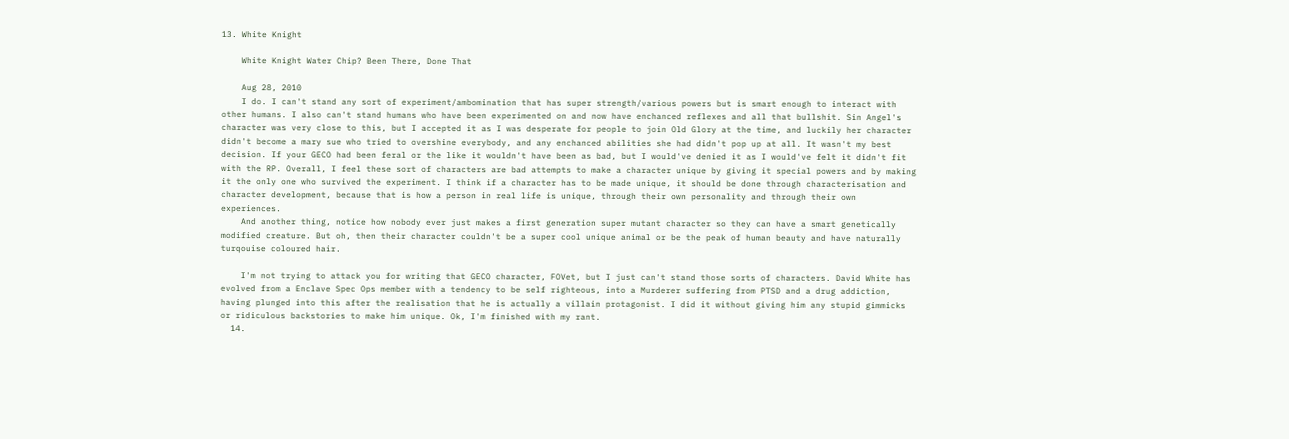13. White Knight

    White Knight Water Chip? Been There, Done That

    Aug 28, 2010
    I do. I can't stand any sort of experiment/ambomination that has super strength/various powers but is smart enough to interact with other humans. I also can't stand humans who have been experimented on and now have enchanced reflexes and all that bullshit. Sin Angel's character was very close to this, but I accepted it as I was desperate for people to join Old Glory at the time, and luckily her character didn't become a mary sue who tried to overshine everybody, and any enchanced abilities she had didn't pop up at all. It wasn't my best decision. If your GECO had been feral or the like it wouldn't have been as bad, but I would've denied it as I would've felt it didn't fit with the RP. Overall, I feel these sort of characters are bad attempts to make a character unique by giving it special powers and by making it the only one who survived the experiment. I think if a character has to be made unique, it should be done through characterisation and character development, because that is how a person in real life is unique, through their own personality and through their own experiences.
    And another thing, notice how nobody ever just makes a first generation super mutant character so they can have a smart genetically modified creature. But oh, then their character couldn't be a super cool unique animal or be the peak of human beauty and have naturally turqouise coloured hair.

    I'm not trying to attack you for writing that GECO character, FOVet, but I just can't stand those sorts of characters. David White has evolved from a Enclave Spec Ops member with a tendency to be self righteous, into a Murderer suffering from PTSD and a drug addiction, having plunged into this after the realisation that he is actually a villain protagonist. I did it without giving him any stupid gimmicks or ridiculous backstories to make him unique. Ok, I'm finished with my rant.
  14.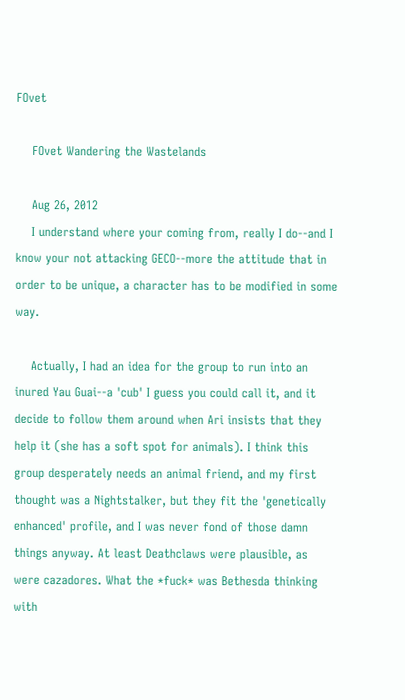FOvet

    FOvet Wandering the Wastelands

    Aug 26, 2012
    I understand where your coming from, really I do--and I know your not attacking GECO--more the attitude that in order to be unique, a character has to be modified in some way.

    Actually, I had an idea for the group to run into an inured Yau Guai--a 'cub' I guess you could call it, and it decide to follow them around when Ari insists that they help it (she has a soft spot for animals). I think this group desperately needs an animal friend, and my first thought was a Nightstalker, but they fit the 'genetically enhanced' profile, and I was never fond of those damn things anyway. At least Deathclaws were plausible, as were cazadores. What the *fuck* was Bethesda thinking with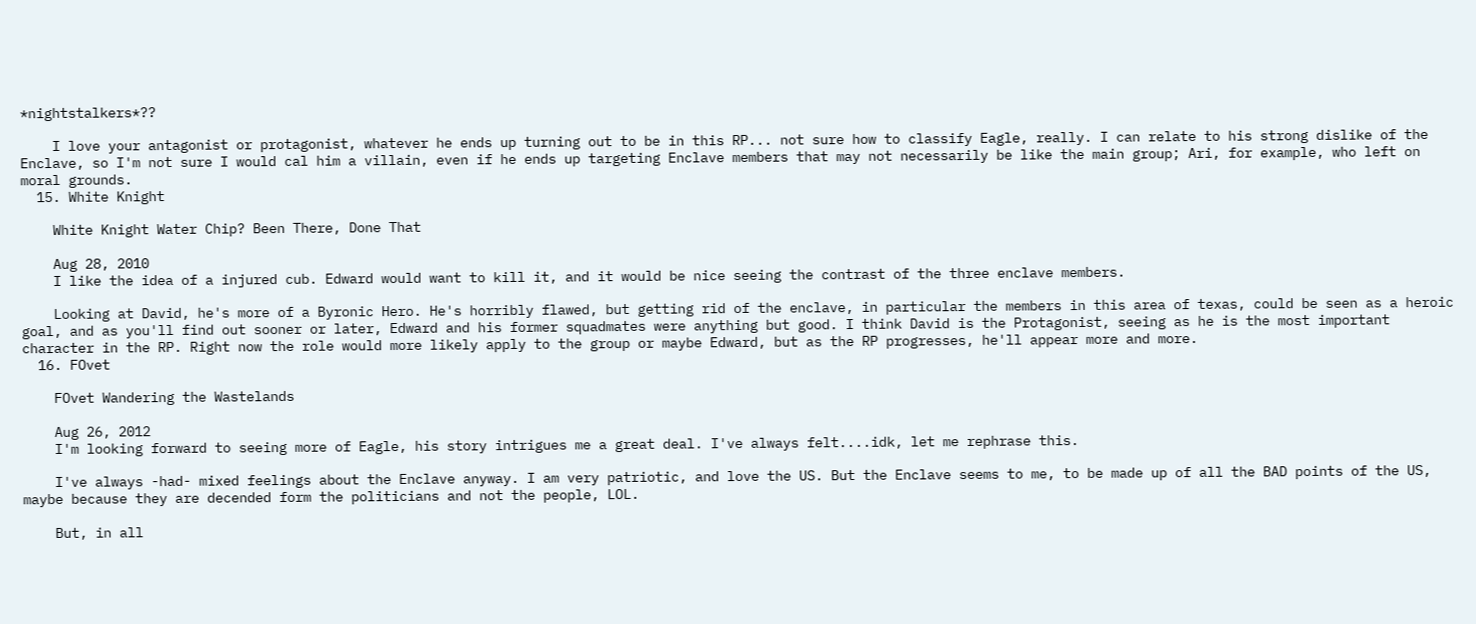*nightstalkers*??

    I love your antagonist or protagonist, whatever he ends up turning out to be in this RP... not sure how to classify Eagle, really. I can relate to his strong dislike of the Enclave, so I'm not sure I would cal him a villain, even if he ends up targeting Enclave members that may not necessarily be like the main group; Ari, for example, who left on moral grounds.
  15. White Knight

    White Knight Water Chip? Been There, Done That

    Aug 28, 2010
    I like the idea of a injured cub. Edward would want to kill it, and it would be nice seeing the contrast of the three enclave members.

    Looking at David, he's more of a Byronic Hero. He's horribly flawed, but getting rid of the enclave, in particular the members in this area of texas, could be seen as a heroic goal, and as you'll find out sooner or later, Edward and his former squadmates were anything but good. I think David is the Protagonist, seeing as he is the most important character in the RP. Right now the role would more likely apply to the group or maybe Edward, but as the RP progresses, he'll appear more and more.
  16. FOvet

    FOvet Wandering the Wastelands

    Aug 26, 2012
    I'm looking forward to seeing more of Eagle, his story intrigues me a great deal. I've always felt....idk, let me rephrase this.

    I've always -had- mixed feelings about the Enclave anyway. I am very patriotic, and love the US. But the Enclave seems to me, to be made up of all the BAD points of the US, maybe because they are decended form the politicians and not the people, LOL.

    But, in all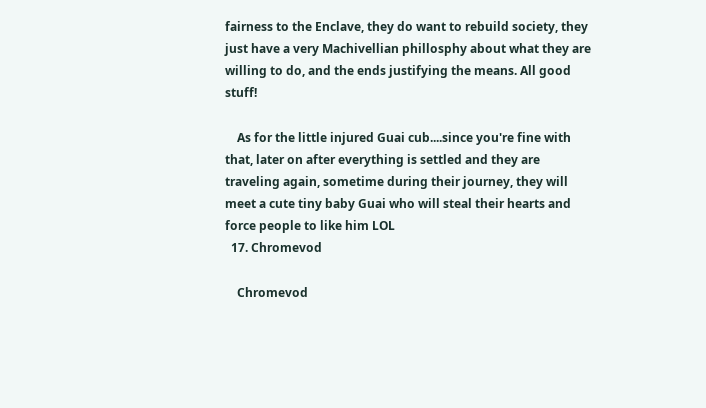fairness to the Enclave, they do want to rebuild society, they just have a very Machivellian phillosphy about what they are willing to do, and the ends justifying the means. All good stuff!

    As for the little injured Guai cub....since you're fine with that, later on after everything is settled and they are traveling again, sometime during their journey, they will meet a cute tiny baby Guai who will steal their hearts and force people to like him LOL
  17. Chromevod

    Chromevod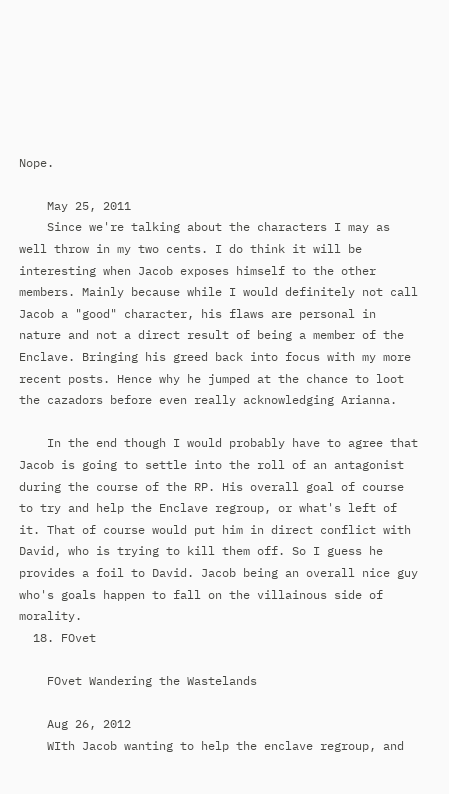Nope.

    May 25, 2011
    Since we're talking about the characters I may as well throw in my two cents. I do think it will be interesting when Jacob exposes himself to the other members. Mainly because while I would definitely not call Jacob a "good" character, his flaws are personal in nature and not a direct result of being a member of the Enclave. Bringing his greed back into focus with my more recent posts. Hence why he jumped at the chance to loot the cazadors before even really acknowledging Arianna.

    In the end though I would probably have to agree that Jacob is going to settle into the roll of an antagonist during the course of the RP. His overall goal of course to try and help the Enclave regroup, or what's left of it. That of course would put him in direct conflict with David, who is trying to kill them off. So I guess he provides a foil to David. Jacob being an overall nice guy who's goals happen to fall on the villainous side of morality.
  18. FOvet

    FOvet Wandering the Wastelands

    Aug 26, 2012
    WIth Jacob wanting to help the enclave regroup, and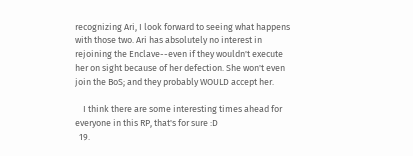recognizing Ari, I look forward to seeing what happens with those two. Ari has absolutely no interest in rejoining the Enclave--even if they wouldn't execute her on sight because of her defection. She won't even join the BoS; and they probably WOULD accept her.

    I think there are some interesting times ahead for everyone in this RP, that's for sure :D
  19.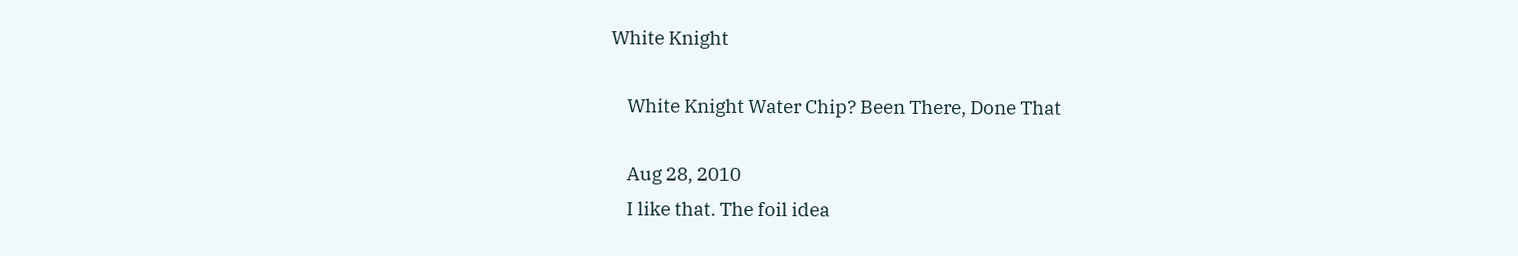White Knight

    White Knight Water Chip? Been There, Done That

    Aug 28, 2010
    I like that. The foil idea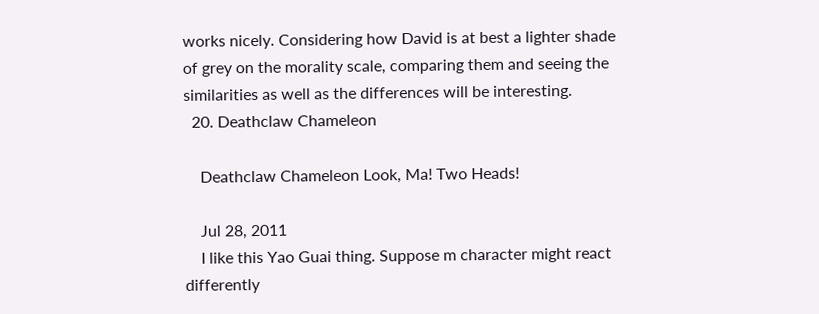works nicely. Considering how David is at best a lighter shade of grey on the morality scale, comparing them and seeing the similarities as well as the differences will be interesting.
  20. Deathclaw Chameleon

    Deathclaw Chameleon Look, Ma! Two Heads!

    Jul 28, 2011
    I like this Yao Guai thing. Suppose m character might react differently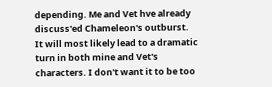depending. Me and Vet hve already discuss'ed Chameleon's outburst. It will most likely lead to a dramatic turn in both mine and Vet's characters. I don't want it to be too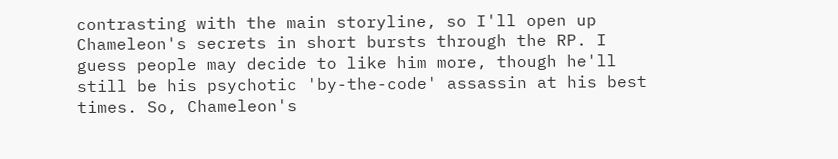contrasting with the main storyline, so I'll open up Chameleon's secrets in short bursts through the RP. I guess people may decide to like him more, though he'll still be his psychotic 'by-the-code' assassin at his best times. So, Chameleon's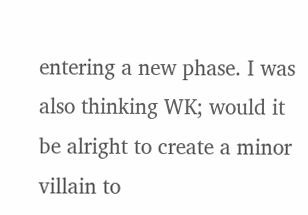entering a new phase. I was also thinking WK; would it be alright to create a minor villain to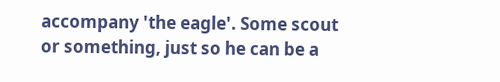accompany 'the eagle'. Some scout or something, just so he can be a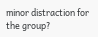minor distraction for the group?